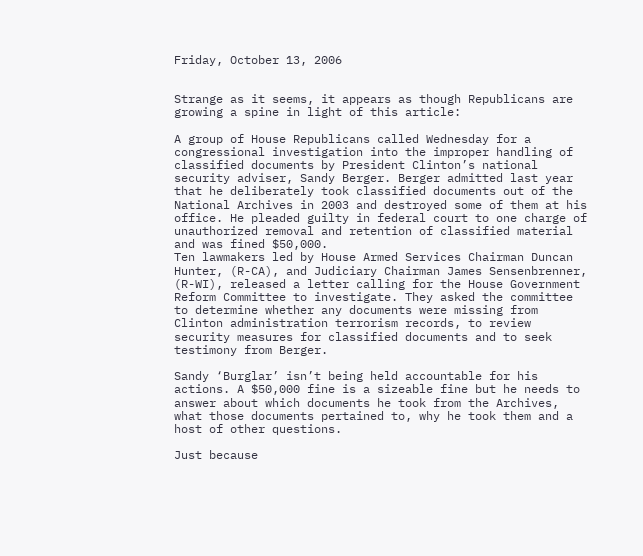Friday, October 13, 2006


Strange as it seems, it appears as though Republicans are growing a spine in light of this article:

A group of House Republicans called Wednesday for a congressional investigation into the improper handling of classified documents by President Clinton’s national security adviser, Sandy Berger. Berger admitted last year that he deliberately took classified documents out of the National Archives in 2003 and destroyed some of them at his office. He pleaded guilty in federal court to one charge of unauthorized removal and retention of classified material and was fined $50,000.
Ten lawmakers led by House Armed Services Chairman Duncan Hunter, (R-CA), and Judiciary Chairman James Sensenbrenner, (R-WI), released a letter calling for the House Government Reform Committee to investigate. They asked the committee to determine whether any documents were missing from Clinton administration terrorism records, to review security measures for classified documents and to seek testimony from Berger.

Sandy ‘Burglar’ isn’t being held accountable for his actions. A $50,000 fine is a sizeable fine but he needs to answer about which documents he took from the Archives, what those documents pertained to, why he took them and a host of other questions.

Just because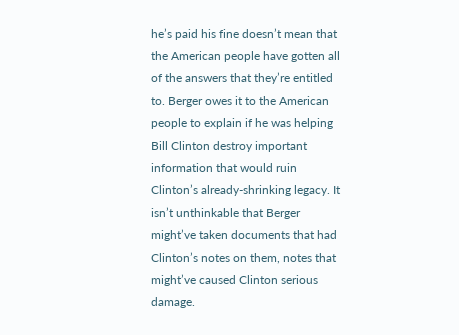he’s paid his fine doesn’t mean that the American people have gotten all of the answers that they’re entitled to. Berger owes it to the American people to explain if he was helping Bill Clinton destroy important information that would ruin Clinton’s already-shrinking legacy. It isn’t unthinkable that Berger might’ve taken documents that had Clinton’s notes on them, notes that might’ve caused Clinton serious damage.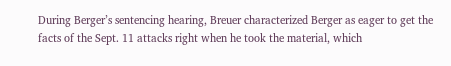During Berger’s sentencing hearing, Breuer characterized Berger as eager to get the facts of the Sept. 11 attacks right when he took the material, which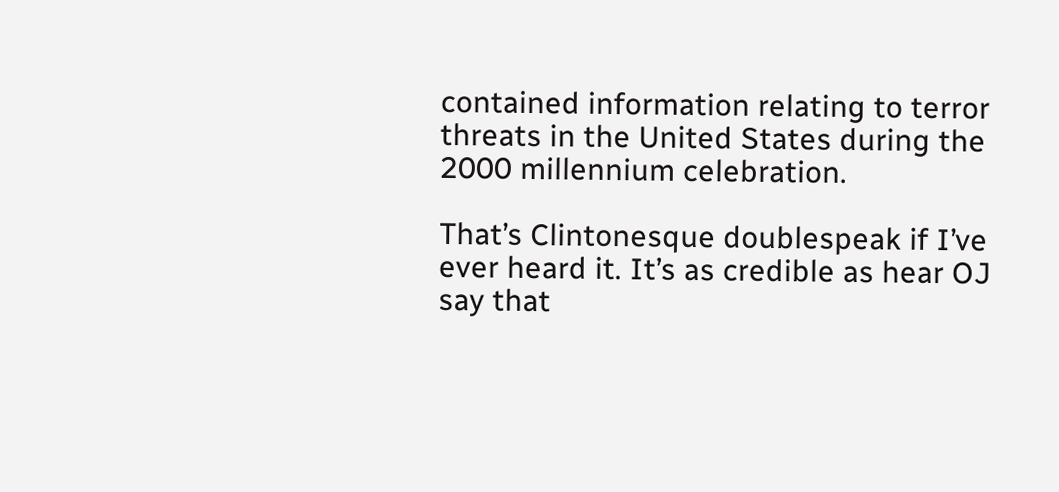contained information relating to terror threats in the United States during the 2000 millennium celebration.

That’s Clintonesque doublespeak if I’ve ever heard it. It’s as credible as hear OJ say that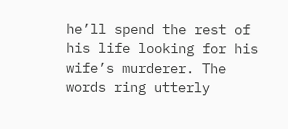he’ll spend the rest of his life looking for his wife’s murderer. The words ring utterly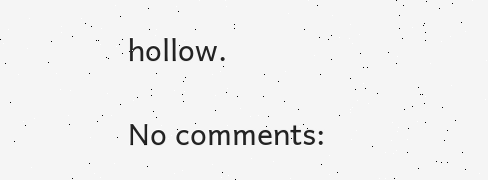hollow.

No comments: